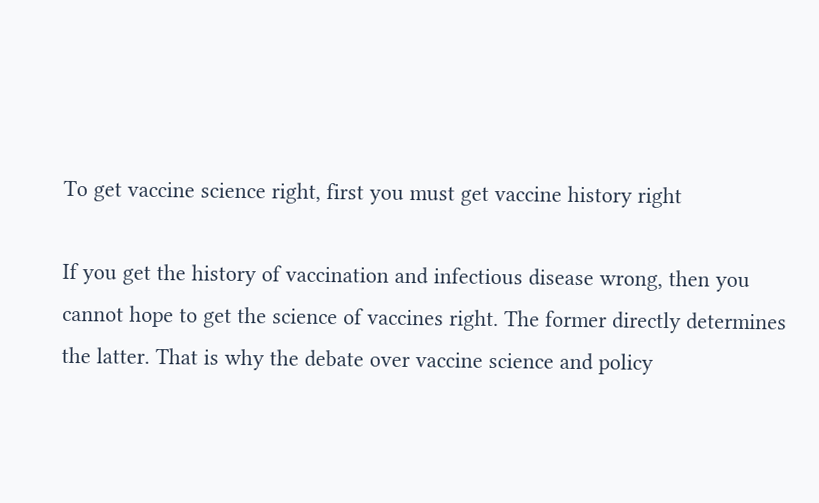To get vaccine science right, first you must get vaccine history right

If you get the history of vaccination and infectious disease wrong, then you cannot hope to get the science of vaccines right. The former directly determines the latter. That is why the debate over vaccine science and policy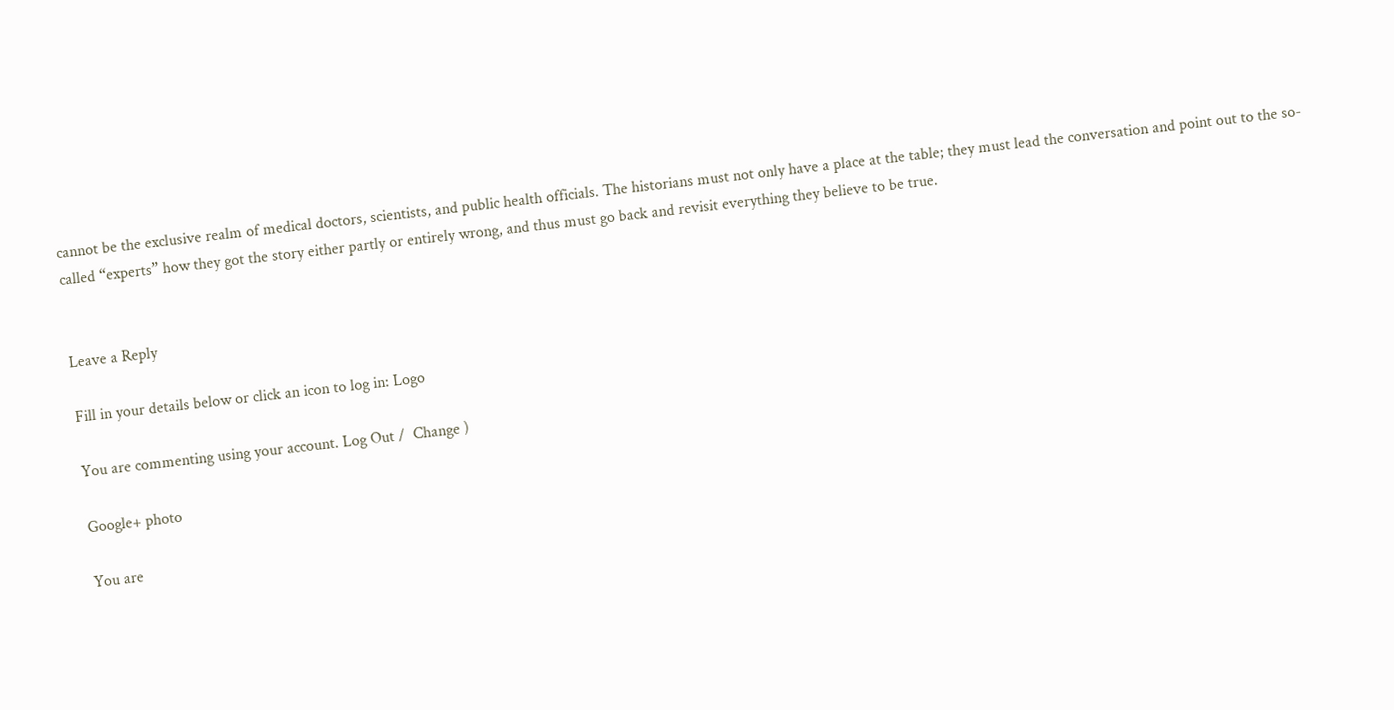cannot be the exclusive realm of medical doctors, scientists, and public health officials. The historians must not only have a place at the table; they must lead the conversation and point out to the so-called “experts” how they got the story either partly or entirely wrong, and thus must go back and revisit everything they believe to be true.


Leave a Reply

Fill in your details below or click an icon to log in: Logo

You are commenting using your account. Log Out /  Change )

Google+ photo

You are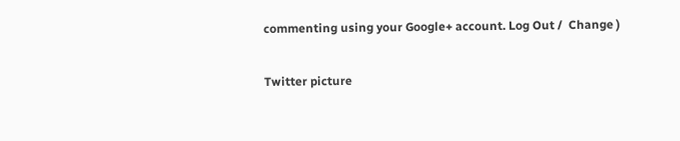commenting using your Google+ account. Log Out /  Change )

Twitter picture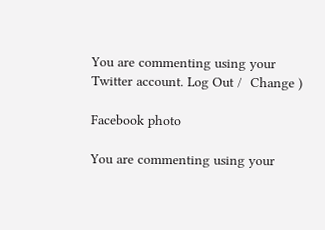You are commenting using your Twitter account. Log Out /  Change )

Facebook photo

You are commenting using your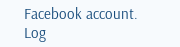Facebook account. Log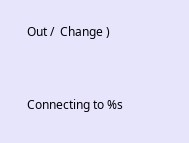Out /  Change )


Connecting to %s